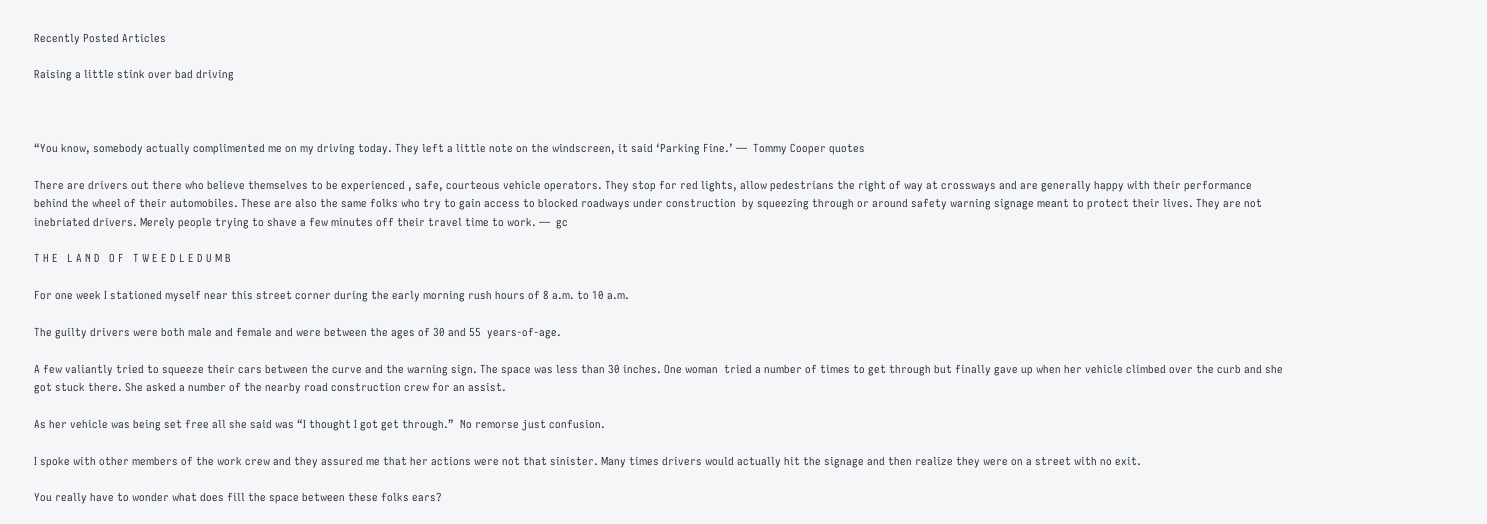Recently Posted Articles

Raising a little stink over bad driving



“You know, somebody actually complimented me on my driving today. They left a little note on the windscreen, it said ‘Parking Fine.’ —  Tommy Cooper quotes

There are drivers out there who believe themselves to be experienced , safe, courteous vehicle operators. They stop for red lights, allow pedestrians the right of way at crossways and are generally happy with their performance behind the wheel of their automobiles. These are also the same folks who try to gain access to blocked roadways under construction  by squeezing through or around safety warning signage meant to protect their lives. They are not inebriated drivers. Merely people trying to shave a few minutes off their travel time to work. —  gc

T H E   L A N D   O F   T W E E D L E D U M B

For one week I stationed myself near this street corner during the early morning rush hours of 8 a.m. to 10 a.m.

The guilty drivers were both male and female and were between the ages of 30 and 55  years-of-age.

A few valiantly tried to squeeze their cars between the curve and the warning sign. The space was less than 30 inches. One woman  tried a number of times to get through but finally gave up when her vehicle climbed over the curb and she got stuck there. She asked a number of the nearby road construction crew for an assist.

As her vehicle was being set free all she said was “I thought I got get through.”  No remorse just confusion.

I spoke with other members of the work crew and they assured me that her actions were not that sinister. Many times drivers would actually hit the signage and then realize they were on a street with no exit.

You really have to wonder what does fill the space between these folks ears?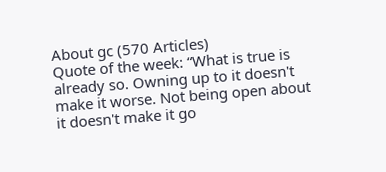About gc (570 Articles)
Quote of the week: “What is true is already so. Owning up to it doesn't make it worse. Not being open about it doesn't make it go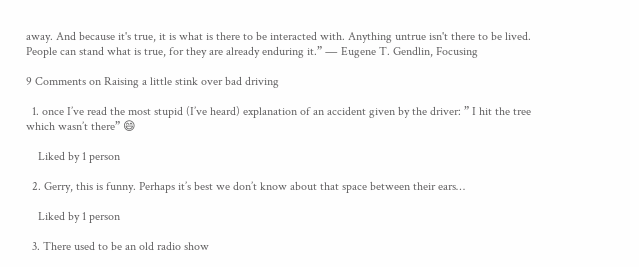away. And because it's true, it is what is there to be interacted with. Anything untrue isn't there to be lived. People can stand what is true, for they are already enduring it.” ― Eugene T. Gendlin, Focusing

9 Comments on Raising a little stink over bad driving

  1. once I’ve read the most stupid (I’ve heard) explanation of an accident given by the driver: ” I hit the tree which wasn’t there” 😄

    Liked by 1 person

  2. Gerry, this is funny. Perhaps it’s best we don’t know about that space between their ears…

    Liked by 1 person

  3. There used to be an old radio show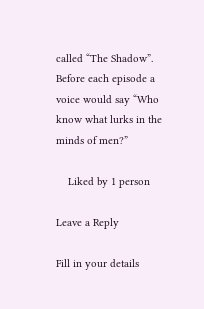called “The Shadow”. Before each episode a voice would say “Who know what lurks in the minds of men?”

    Liked by 1 person

Leave a Reply

Fill in your details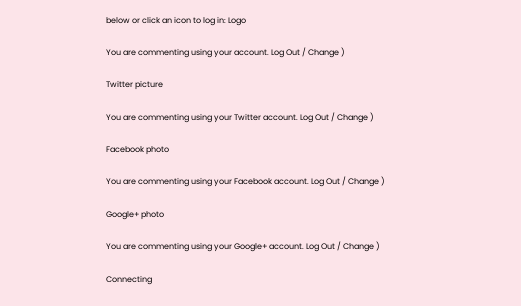below or click an icon to log in: Logo

You are commenting using your account. Log Out / Change )

Twitter picture

You are commenting using your Twitter account. Log Out / Change )

Facebook photo

You are commenting using your Facebook account. Log Out / Change )

Google+ photo

You are commenting using your Google+ account. Log Out / Change )

Connecting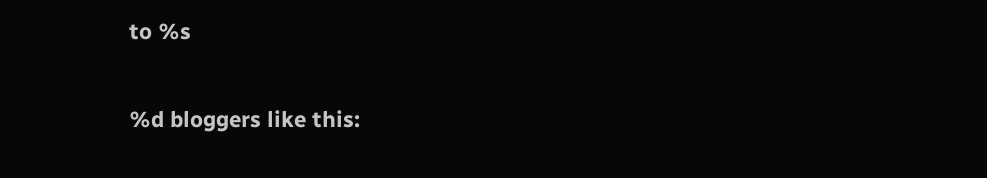to %s

%d bloggers like this: